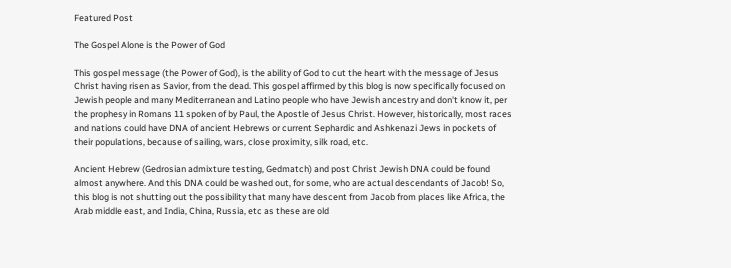Featured Post

The Gospel Alone is the Power of God

This gospel message (the Power of God), is the ability of God to cut the heart with the message of Jesus Christ having risen as Savior, from the dead. This gospel affirmed by this blog is now specifically focused on Jewish people and many Mediterranean and Latino people who have Jewish ancestry and don't know it, per the prophesy in Romans 11 spoken of by Paul, the Apostle of Jesus Christ. However, historically, most races and nations could have DNA of ancient Hebrews or current Sephardic and Ashkenazi Jews in pockets of their populations, because of sailing, wars, close proximity, silk road, etc.

Ancient Hebrew (Gedrosian admixture testing, Gedmatch) and post Christ Jewish DNA could be found almost anywhere. And this DNA could be washed out, for some, who are actual descendants of Jacob! So, this blog is not shutting out the possibility that many have descent from Jacob from places like Africa, the Arab middle east, and India, China, Russia, etc as these are old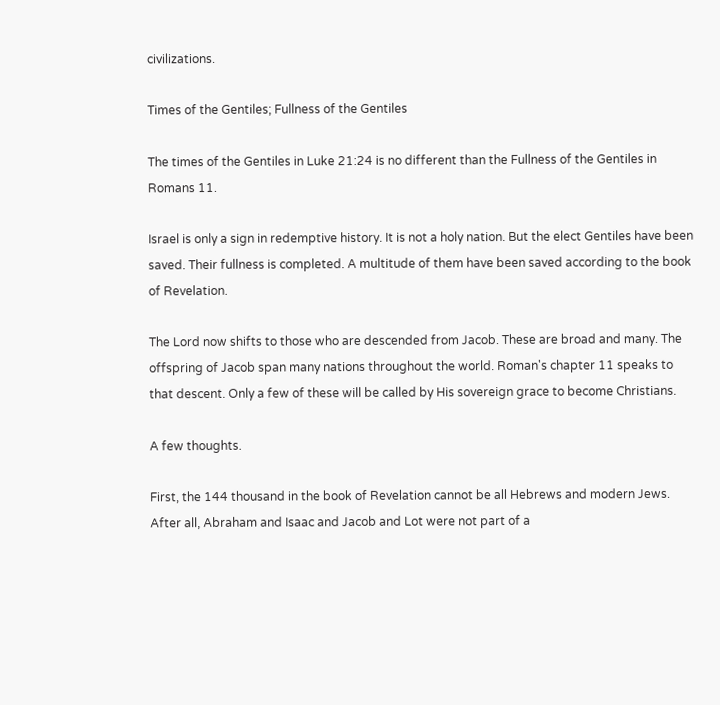civilizations.

Times of the Gentiles; Fullness of the Gentiles

The times of the Gentiles in Luke 21:24 is no different than the Fullness of the Gentiles in Romans 11.

Israel is only a sign in redemptive history. It is not a holy nation. But the elect Gentiles have been saved. Their fullness is completed. A multitude of them have been saved according to the book of Revelation.

The Lord now shifts to those who are descended from Jacob. These are broad and many. The offspring of Jacob span many nations throughout the world. Roman's chapter 11 speaks to that descent. Only a few of these will be called by His sovereign grace to become Christians.

A few thoughts.

First, the 144 thousand in the book of Revelation cannot be all Hebrews and modern Jews. After all, Abraham and Isaac and Jacob and Lot were not part of a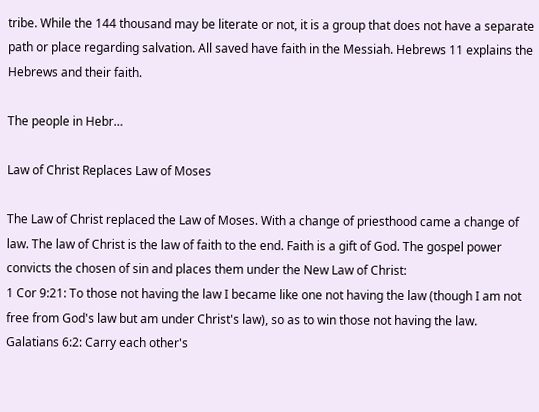tribe. While the 144 thousand may be literate or not, it is a group that does not have a separate path or place regarding salvation. All saved have faith in the Messiah. Hebrews 11 explains the Hebrews and their faith.

The people in Hebr…

Law of Christ Replaces Law of Moses

The Law of Christ replaced the Law of Moses. With a change of priesthood came a change of law. The law of Christ is the law of faith to the end. Faith is a gift of God. The gospel power convicts the chosen of sin and places them under the New Law of Christ:
1 Cor 9:21: To those not having the law I became like one not having the law (though I am not free from God's law but am under Christ's law), so as to win those not having the law.
Galatians 6:2: Carry each other's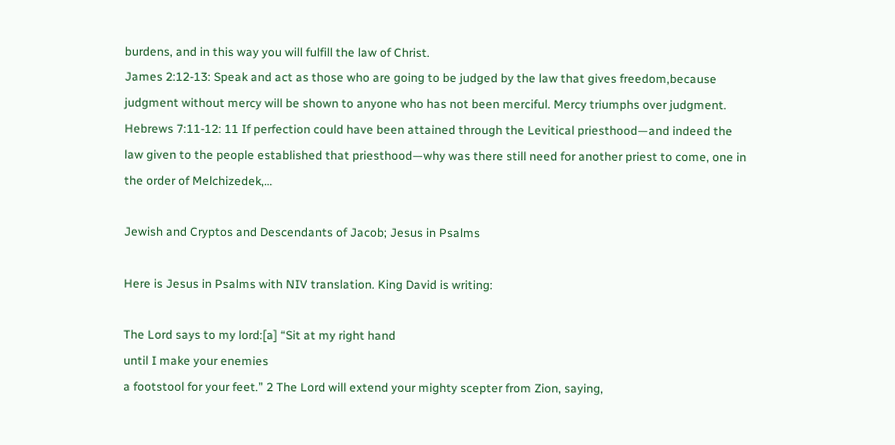burdens, and in this way you will fulfill the law of Christ.
James 2:12-13: Speak and act as those who are going to be judged by the law that gives freedom,because judgment without mercy will be shown to anyone who has not been merciful. Mercy triumphs over judgment.
Hebrews 7:11-12: 11 If perfection could have been attained through the Levitical priesthood—and indeed the law given to the people established that priesthood—why was there still need for another priest to come, one in the order of Melchizedek,…

Jewish and Cryptos and Descendants of Jacob; Jesus in Psalms

Here is Jesus in Psalms with NIV translation. King David is writing:

The Lord says to my lord:[a] “Sit at my right hand
until I make your enemies
a footstool for your feet.” 2 The Lord will extend your mighty scepter from Zion, saying,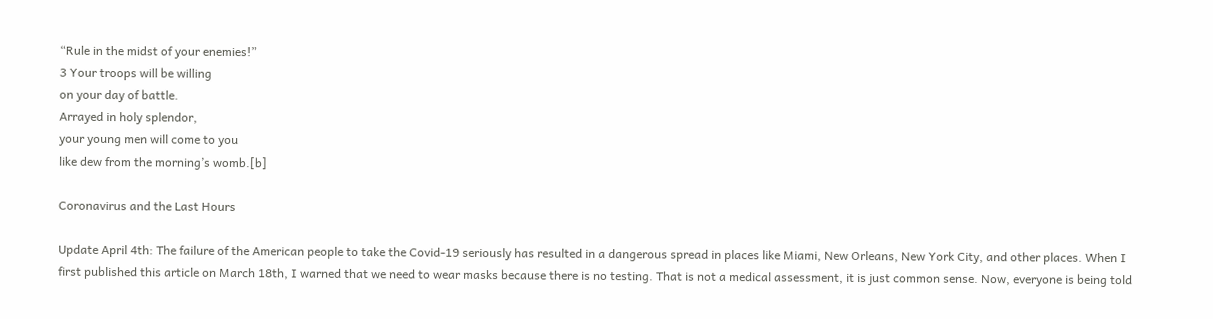“Rule in the midst of your enemies!”
3 Your troops will be willing
on your day of battle.
Arrayed in holy splendor,
your young men will come to you
like dew from the morning’s womb.[b]

Coronavirus and the Last Hours

Update April 4th: The failure of the American people to take the Covid-19 seriously has resulted in a dangerous spread in places like Miami, New Orleans, New York City, and other places. When I first published this article on March 18th, I warned that we need to wear masks because there is no testing. That is not a medical assessment, it is just common sense. Now, everyone is being told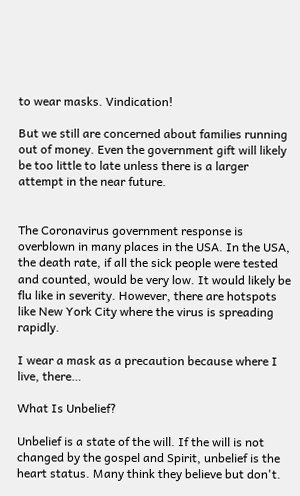to wear masks. Vindication!

But we still are concerned about families running out of money. Even the government gift will likely be too little to late unless there is a larger attempt in the near future.


The Coronavirus government response is overblown in many places in the USA. In the USA, the death rate, if all the sick people were tested and counted, would be very low. It would likely be flu like in severity. However, there are hotspots like New York City where the virus is spreading rapidly.

I wear a mask as a precaution because where I live, there…

What Is Unbelief?

Unbelief is a state of the will. If the will is not changed by the gospel and Spirit, unbelief is the heart status. Many think they believe but don't.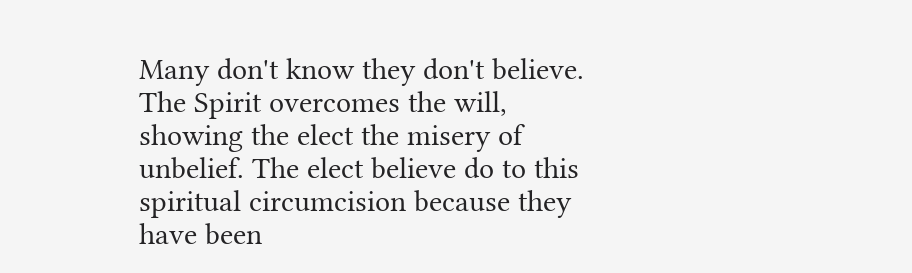Many don't know they don't believe. The Spirit overcomes the will, showing the elect the misery of unbelief. The elect believe do to this spiritual circumcision because they have been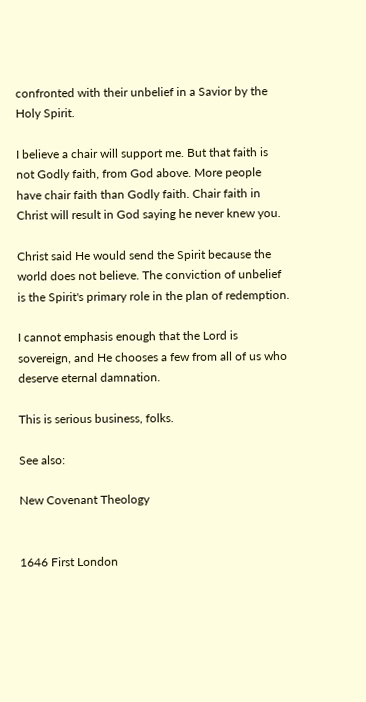confronted with their unbelief in a Savior by the Holy Spirit.

I believe a chair will support me. But that faith is not Godly faith, from God above. More people have chair faith than Godly faith. Chair faith in Christ will result in God saying he never knew you.

Christ said He would send the Spirit because the world does not believe. The conviction of unbelief is the Spirit's primary role in the plan of redemption.

I cannot emphasis enough that the Lord is sovereign, and He chooses a few from all of us who deserve eternal damnation.

This is serious business, folks.

See also:

New Covenant Theology


1646 First London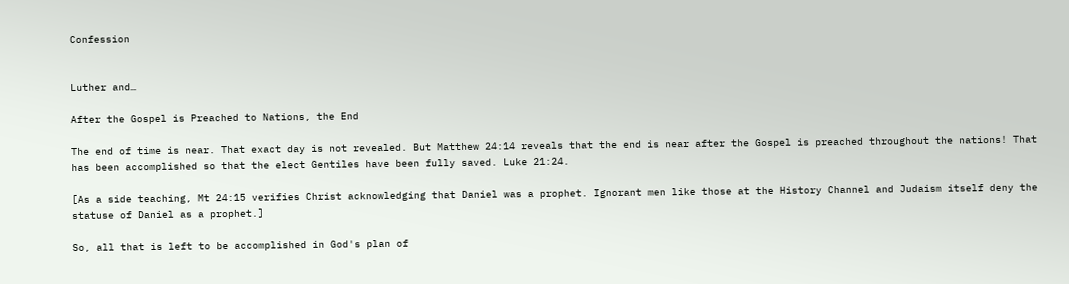Confession


Luther and…

After the Gospel is Preached to Nations, the End

The end of time is near. That exact day is not revealed. But Matthew 24:14 reveals that the end is near after the Gospel is preached throughout the nations! That has been accomplished so that the elect Gentiles have been fully saved. Luke 21:24.

[As a side teaching, Mt 24:15 verifies Christ acknowledging that Daniel was a prophet. Ignorant men like those at the History Channel and Judaism itself deny the statuse of Daniel as a prophet.]

So, all that is left to be accomplished in God's plan of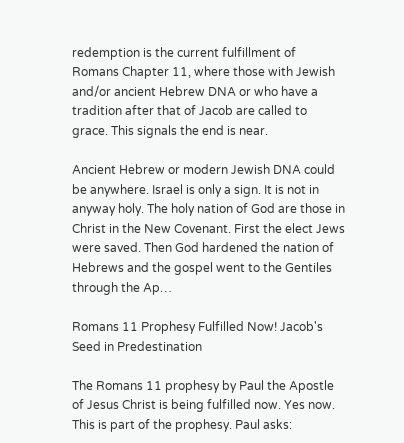redemption is the current fulfillment of Romans Chapter 11, where those with Jewish and/or ancient Hebrew DNA or who have a tradition after that of Jacob are called to grace. This signals the end is near.

Ancient Hebrew or modern Jewish DNA could be anywhere. Israel is only a sign. It is not in anyway holy. The holy nation of God are those in Christ in the New Covenant. First the elect Jews were saved. Then God hardened the nation of Hebrews and the gospel went to the Gentiles through the Ap…

Romans 11 Prophesy Fulfilled Now! Jacob's Seed in Predestination

The Romans 11 prophesy by Paul the Apostle of Jesus Christ is being fulfilled now. Yes now. This is part of the prophesy. Paul asks: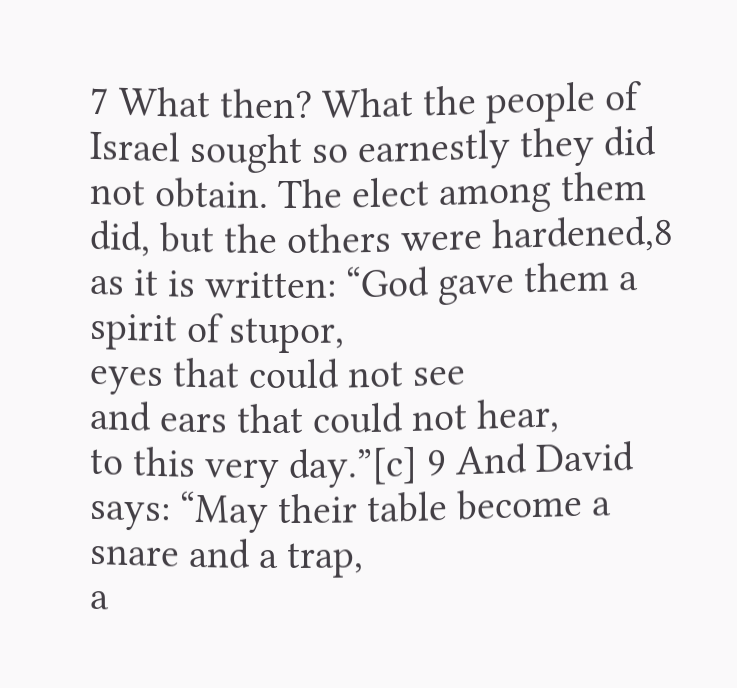7 What then? What the people of Israel sought so earnestly they did not obtain. The elect among them did, but the others were hardened,8 as it is written: “God gave them a spirit of stupor,
eyes that could not see
and ears that could not hear,
to this very day.”[c] 9 And David says: “May their table become a snare and a trap,
a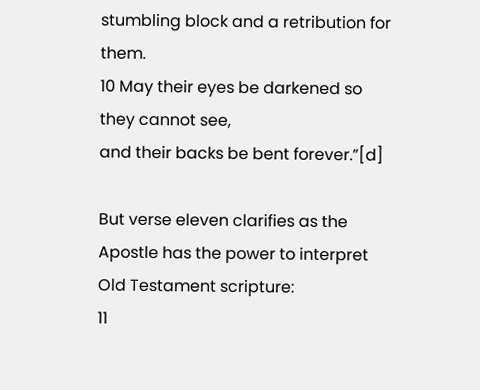stumbling block and a retribution for them.
10 May their eyes be darkened so they cannot see,
and their backs be bent forever.”[d]

But verse eleven clarifies as the Apostle has the power to interpret Old Testament scripture:
11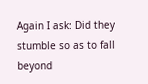Again I ask: Did they stumble so as to fall beyond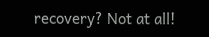recovery? Not at all!